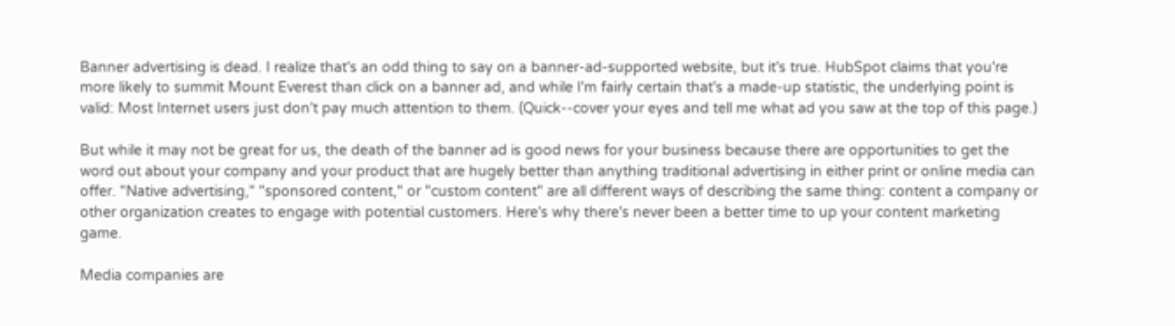Banner advertising is dead. I realize that's an odd thing to say on a banner-ad-supported website, but it's true. HubSpot claims that you're more likely to summit Mount Everest than click on a banner ad, and while I'm fairly certain that's a made-up statistic, the underlying point is valid: Most Internet users just don't pay much attention to them. (Quick--cover your eyes and tell me what ad you saw at the top of this page.)

But while it may not be great for us, the death of the banner ad is good news for your business because there are opportunities to get the word out about your company and your product that are hugely better than anything traditional advertising in either print or online media can offer. "Native advertising," "sponsored content," or "custom content" are all different ways of describing the same thing: content a company or other organization creates to engage with potential customers. Here's why there's never been a better time to up your content marketing game.

Media companies are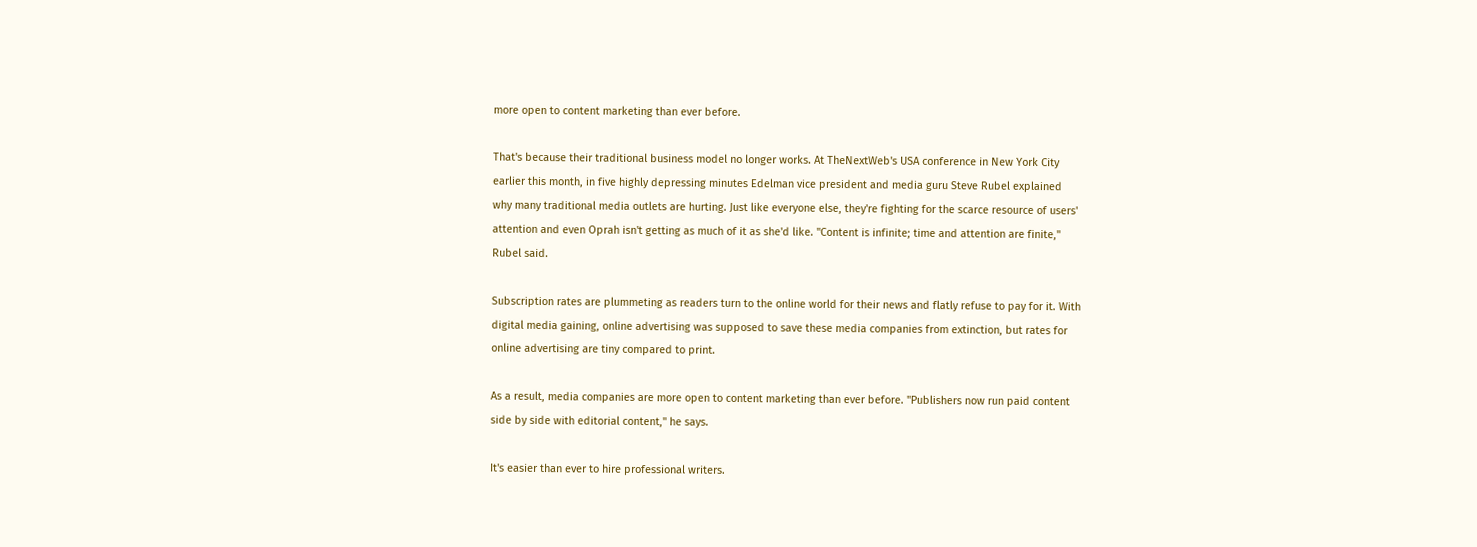more open to content marketing than ever before.

That's because their traditional business model no longer works. At TheNextWeb's USA conference in New York City earlier this month, in five highly depressing minutes Edelman vice president and media guru Steve Rubel explained why many traditional media outlets are hurting. Just like everyone else, they're fighting for the scarce resource of users' attention and even Oprah isn't getting as much of it as she'd like. "Content is infinite; time and attention are finite," Rubel said.

Subscription rates are plummeting as readers turn to the online world for their news and flatly refuse to pay for it. With digital media gaining, online advertising was supposed to save these media companies from extinction, but rates for online advertising are tiny compared to print.

As a result, media companies are more open to content marketing than ever before. "Publishers now run paid content side by side with editorial content," he says.

It's easier than ever to hire professional writers.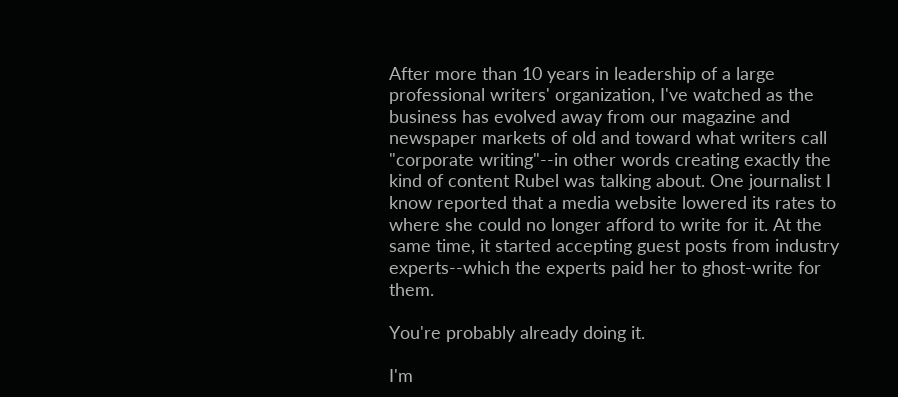After more than 10 years in leadership of a large professional writers' organization, I've watched as the business has evolved away from our magazine and newspaper markets of old and toward what writers call "corporate writing"--in other words creating exactly the kind of content Rubel was talking about. One journalist I know reported that a media website lowered its rates to where she could no longer afford to write for it. At the same time, it started accepting guest posts from industry experts--which the experts paid her to ghost-write for them.

You're probably already doing it.

I'm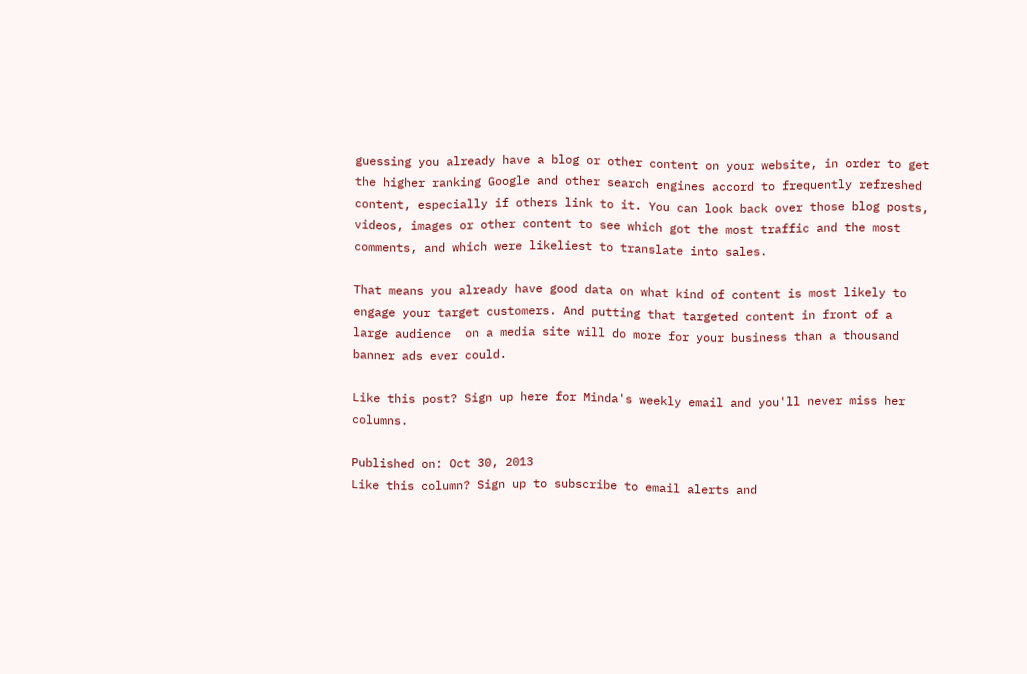guessing you already have a blog or other content on your website, in order to get the higher ranking Google and other search engines accord to frequently refreshed content, especially if others link to it. You can look back over those blog posts, videos, images or other content to see which got the most traffic and the most comments, and which were likeliest to translate into sales.

That means you already have good data on what kind of content is most likely to engage your target customers. And putting that targeted content in front of a large audience  on a media site will do more for your business than a thousand banner ads ever could.

Like this post? Sign up here for Minda's weekly email and you'll never miss her columns.

Published on: Oct 30, 2013
Like this column? Sign up to subscribe to email alerts and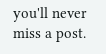you'll never miss a post.